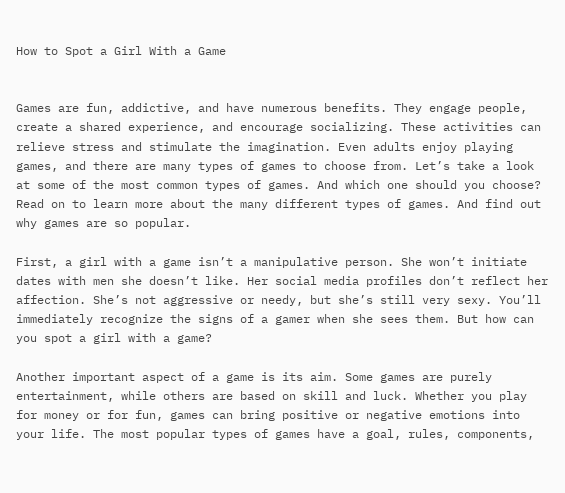How to Spot a Girl With a Game


Games are fun, addictive, and have numerous benefits. They engage people, create a shared experience, and encourage socializing. These activities can relieve stress and stimulate the imagination. Even adults enjoy playing games, and there are many types of games to choose from. Let’s take a look at some of the most common types of games. And which one should you choose? Read on to learn more about the many different types of games. And find out why games are so popular.

First, a girl with a game isn’t a manipulative person. She won’t initiate dates with men she doesn’t like. Her social media profiles don’t reflect her affection. She’s not aggressive or needy, but she’s still very sexy. You’ll immediately recognize the signs of a gamer when she sees them. But how can you spot a girl with a game?

Another important aspect of a game is its aim. Some games are purely entertainment, while others are based on skill and luck. Whether you play for money or for fun, games can bring positive or negative emotions into your life. The most popular types of games have a goal, rules, components,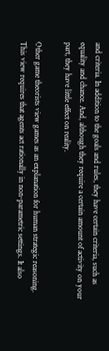and criteria. In addition to the goals and rules, they have certain criteria, such as equality and chance. And, although they require a certain amount of activity on your part, they have little effect on reality.

Other game theorists view games as an explanation for human strategic reasoning. This view requires that agents act rationally in non-parametric settings. It also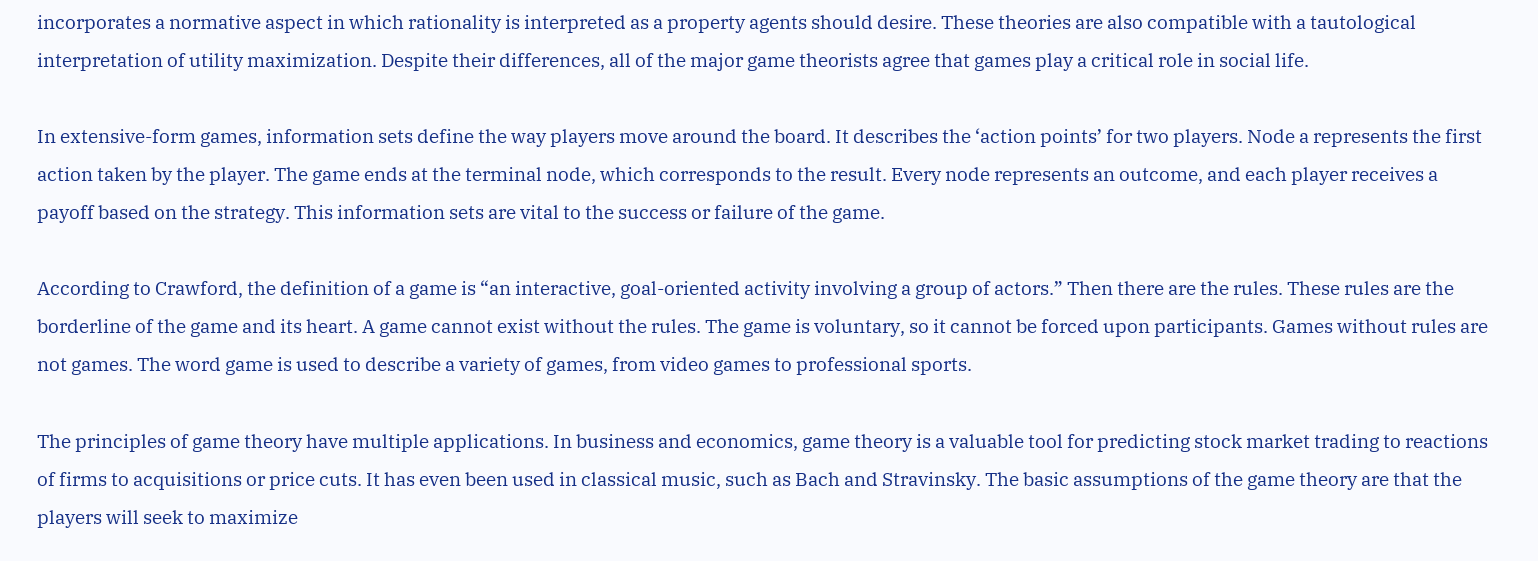incorporates a normative aspect in which rationality is interpreted as a property agents should desire. These theories are also compatible with a tautological interpretation of utility maximization. Despite their differences, all of the major game theorists agree that games play a critical role in social life.

In extensive-form games, information sets define the way players move around the board. It describes the ‘action points’ for two players. Node a represents the first action taken by the player. The game ends at the terminal node, which corresponds to the result. Every node represents an outcome, and each player receives a payoff based on the strategy. This information sets are vital to the success or failure of the game.

According to Crawford, the definition of a game is “an interactive, goal-oriented activity involving a group of actors.” Then there are the rules. These rules are the borderline of the game and its heart. A game cannot exist without the rules. The game is voluntary, so it cannot be forced upon participants. Games without rules are not games. The word game is used to describe a variety of games, from video games to professional sports.

The principles of game theory have multiple applications. In business and economics, game theory is a valuable tool for predicting stock market trading to reactions of firms to acquisitions or price cuts. It has even been used in classical music, such as Bach and Stravinsky. The basic assumptions of the game theory are that the players will seek to maximize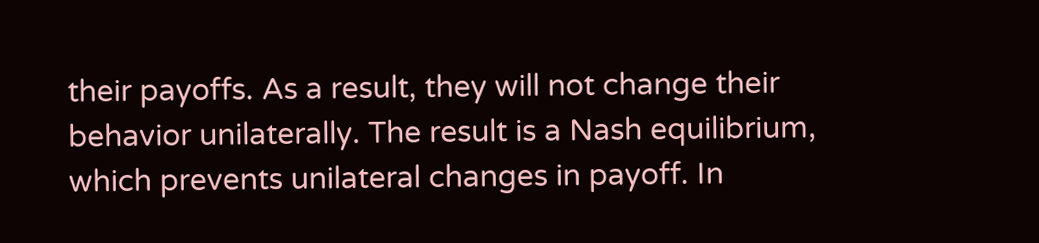their payoffs. As a result, they will not change their behavior unilaterally. The result is a Nash equilibrium, which prevents unilateral changes in payoff. In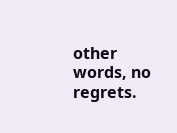other words, no regrets.